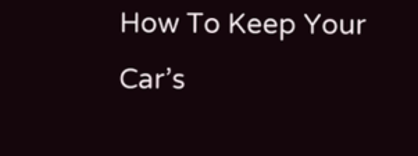How To Keep Your Car’s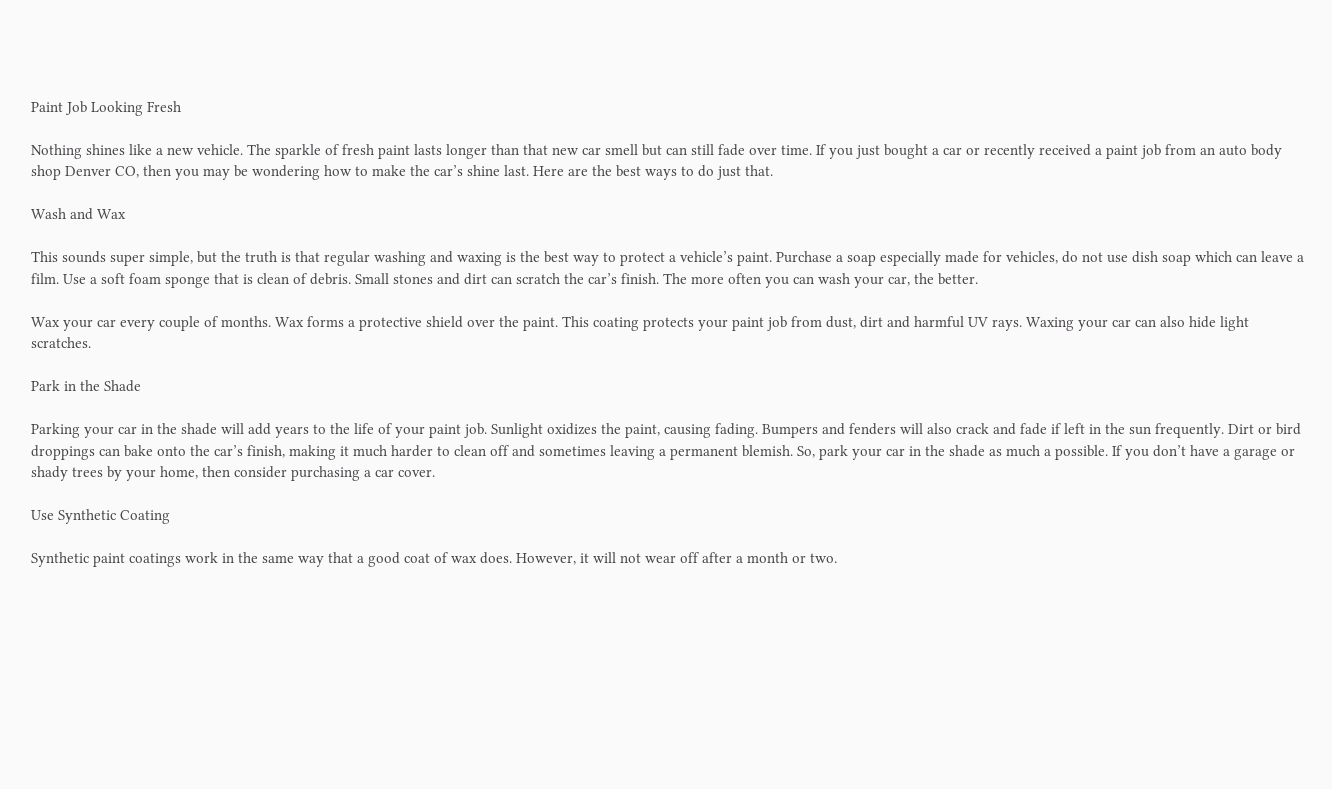Paint Job Looking Fresh

Nothing shines like a new vehicle. The sparkle of fresh paint lasts longer than that new car smell but can still fade over time. If you just bought a car or recently received a paint job from an auto body shop Denver CO, then you may be wondering how to make the car’s shine last. Here are the best ways to do just that.

Wash and Wax

This sounds super simple, but the truth is that regular washing and waxing is the best way to protect a vehicle’s paint. Purchase a soap especially made for vehicles, do not use dish soap which can leave a film. Use a soft foam sponge that is clean of debris. Small stones and dirt can scratch the car’s finish. The more often you can wash your car, the better.

Wax your car every couple of months. Wax forms a protective shield over the paint. This coating protects your paint job from dust, dirt and harmful UV rays. Waxing your car can also hide light scratches.

Park in the Shade

Parking your car in the shade will add years to the life of your paint job. Sunlight oxidizes the paint, causing fading. Bumpers and fenders will also crack and fade if left in the sun frequently. Dirt or bird droppings can bake onto the car’s finish, making it much harder to clean off and sometimes leaving a permanent blemish. So, park your car in the shade as much a possible. If you don’t have a garage or shady trees by your home, then consider purchasing a car cover.

Use Synthetic Coating

Synthetic paint coatings work in the same way that a good coat of wax does. However, it will not wear off after a month or two.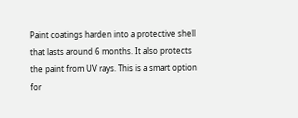Paint coatings harden into a protective shell that lasts around 6 months. It also protects the paint from UV rays. This is a smart option for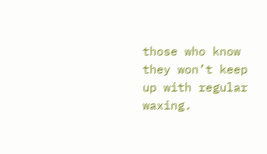those who know they won’t keep up with regular waxing.